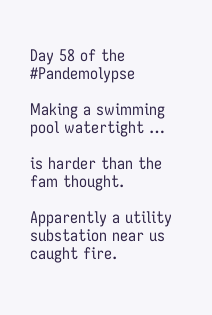Day 58 of the #Pandemolypse

Making a swimming pool watertight …

is harder than the fam thought.

Apparently a utility substation near us caught fire.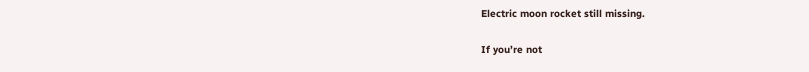Electric moon rocket still missing.

If you’re not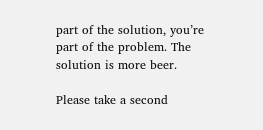part of the solution, you’re part of the problem. The solution is more beer.

Please take a second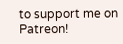to support me on Patreon!